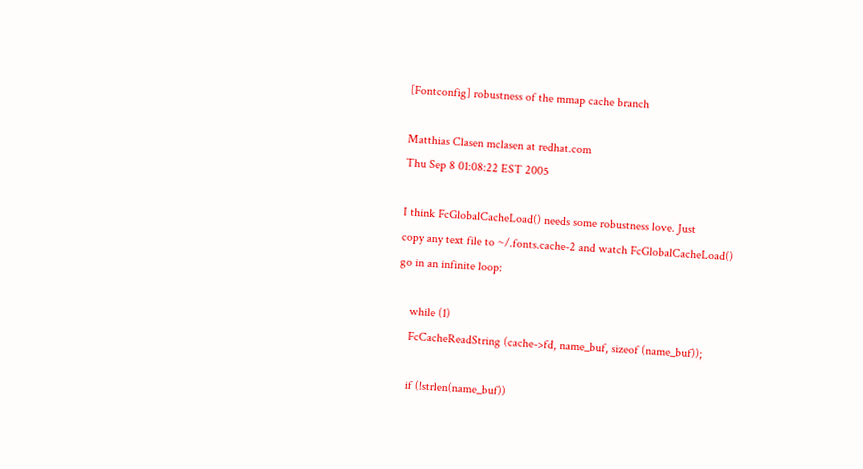[Fontconfig] robustness of the mmap cache branch

Matthias Clasen mclasen at redhat.com
Thu Sep 8 01:08:22 EST 2005

I think FcGlobalCacheLoad() needs some robustness love. Just
copy any text file to ~/.fonts.cache-2 and watch FcGlobalCacheLoad()
go in an infinite loop:

    while (1)
    FcCacheReadString (cache->fd, name_buf, sizeof (name_buf));

    if (!strlen(name_buf))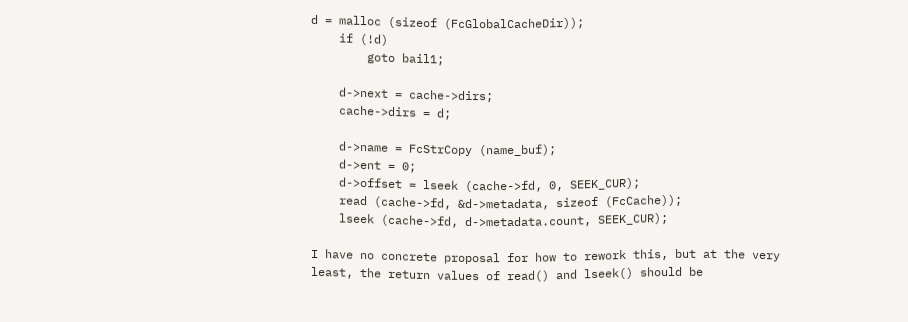d = malloc (sizeof (FcGlobalCacheDir));
    if (!d)
        goto bail1;

    d->next = cache->dirs;
    cache->dirs = d;

    d->name = FcStrCopy (name_buf);
    d->ent = 0;
    d->offset = lseek (cache->fd, 0, SEEK_CUR);
    read (cache->fd, &d->metadata, sizeof (FcCache));
    lseek (cache->fd, d->metadata.count, SEEK_CUR);

I have no concrete proposal for how to rework this, but at the very
least, the return values of read() and lseek() should be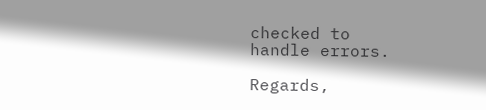checked to
handle errors.

Regards,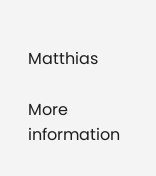Matthias

More information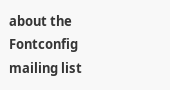about the Fontconfig mailing list